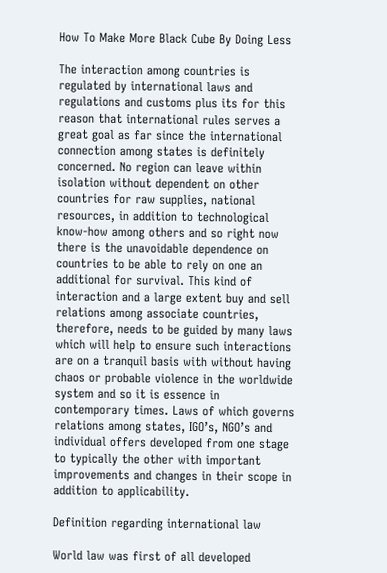How To Make More Black Cube By Doing Less

The interaction among countries is regulated by international laws and regulations and customs plus its for this reason that international rules serves a great goal as far since the international connection among states is definitely concerned. No region can leave within isolation without dependent on other countries for raw supplies, national resources, in addition to technological know-how among others and so right now there is the unavoidable dependence on countries to be able to rely on one an additional for survival. This kind of interaction and a large extent buy and sell relations among associate countries, therefore, needs to be guided by many laws which will help to ensure such interactions are on a tranquil basis with without having chaos or probable violence in the worldwide system and so it is essence in contemporary times. Laws of which governs relations among states, IGO’s, NGO’s and individual offers developed from one stage to typically the other with important improvements and changes in their scope in addition to applicability.

Definition regarding international law

World law was first of all developed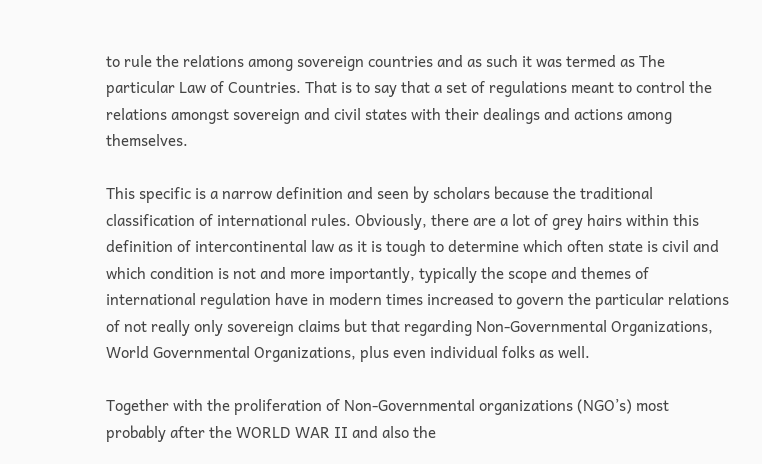to rule the relations among sovereign countries and as such it was termed as The particular Law of Countries. That is to say that a set of regulations meant to control the relations amongst sovereign and civil states with their dealings and actions among themselves.

This specific is a narrow definition and seen by scholars because the traditional classification of international rules. Obviously, there are a lot of grey hairs within this definition of intercontinental law as it is tough to determine which often state is civil and which condition is not and more importantly, typically the scope and themes of international regulation have in modern times increased to govern the particular relations of not really only sovereign claims but that regarding Non-Governmental Organizations, World Governmental Organizations, plus even individual folks as well.

Together with the proliferation of Non-Governmental organizations (NGO’s) most probably after the WORLD WAR II and also the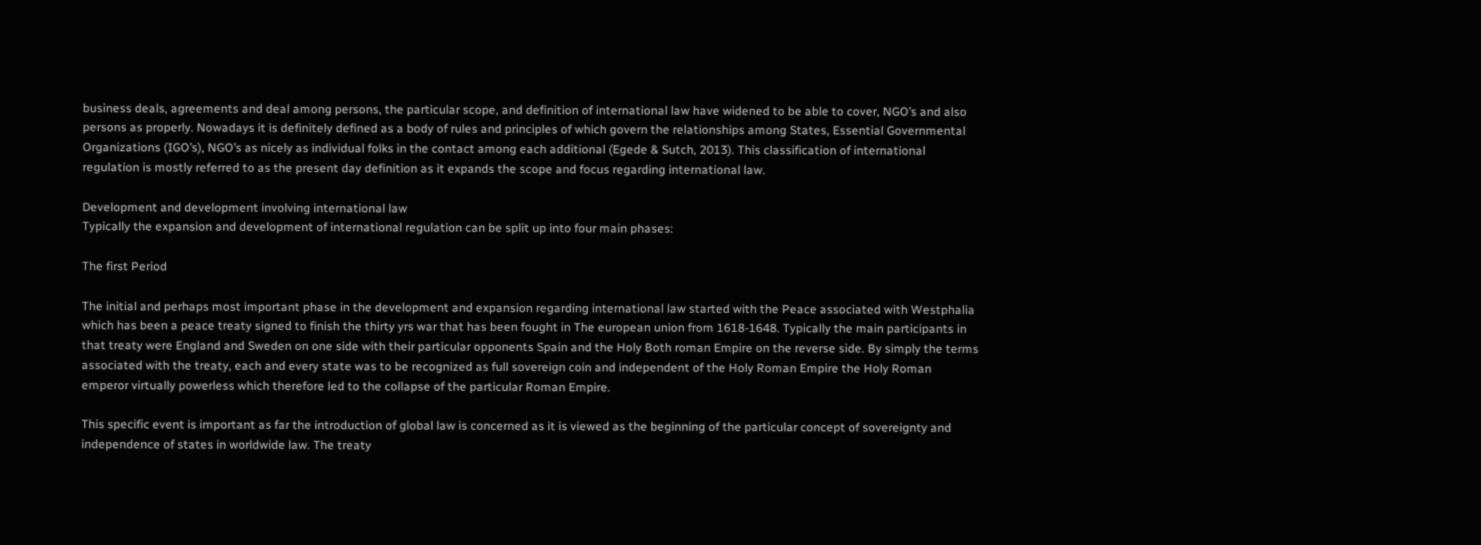business deals, agreements and deal among persons, the particular scope, and definition of international law have widened to be able to cover, NGO’s and also persons as properly. Nowadays it is definitely defined as a body of rules and principles of which govern the relationships among States, Essential Governmental Organizations (IGO’s), NGO’s as nicely as individual folks in the contact among each additional (Egede & Sutch, 2013). This classification of international regulation is mostly referred to as the present day definition as it expands the scope and focus regarding international law.

Development and development involving international law
Typically the expansion and development of international regulation can be split up into four main phases:

The first Period

The initial and perhaps most important phase in the development and expansion regarding international law started with the Peace associated with Westphalia which has been a peace treaty signed to finish the thirty yrs war that has been fought in The european union from 1618-1648. Typically the main participants in that treaty were England and Sweden on one side with their particular opponents Spain and the Holy Both roman Empire on the reverse side. By simply the terms associated with the treaty, each and every state was to be recognized as full sovereign coin and independent of the Holy Roman Empire the Holy Roman emperor virtually powerless which therefore led to the collapse of the particular Roman Empire.

This specific event is important as far the introduction of global law is concerned as it is viewed as the beginning of the particular concept of sovereignty and independence of states in worldwide law. The treaty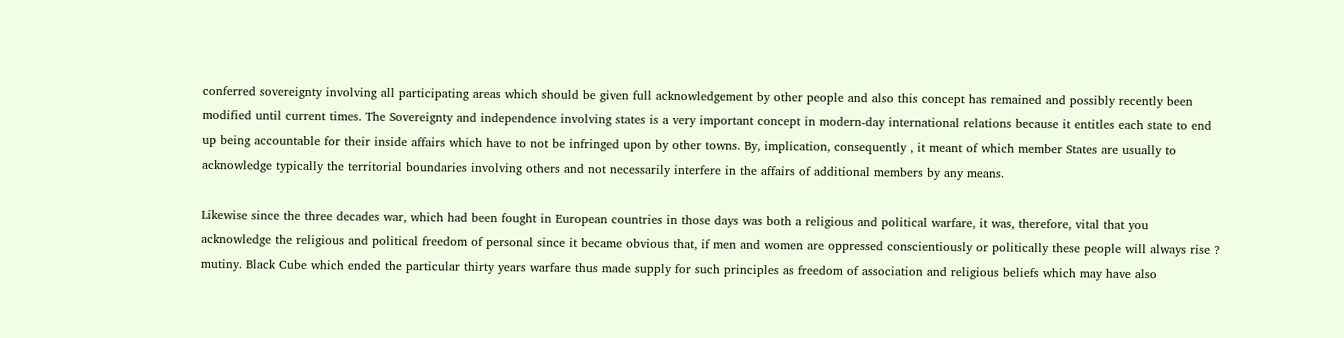conferred sovereignty involving all participating areas which should be given full acknowledgement by other people and also this concept has remained and possibly recently been modified until current times. The Sovereignty and independence involving states is a very important concept in modern-day international relations because it entitles each state to end up being accountable for their inside affairs which have to not be infringed upon by other towns. By, implication, consequently , it meant of which member States are usually to acknowledge typically the territorial boundaries involving others and not necessarily interfere in the affairs of additional members by any means.

Likewise since the three decades war, which had been fought in European countries in those days was both a religious and political warfare, it was, therefore, vital that you acknowledge the religious and political freedom of personal since it became obvious that, if men and women are oppressed conscientiously or politically these people will always rise ? mutiny. Black Cube which ended the particular thirty years warfare thus made supply for such principles as freedom of association and religious beliefs which may have also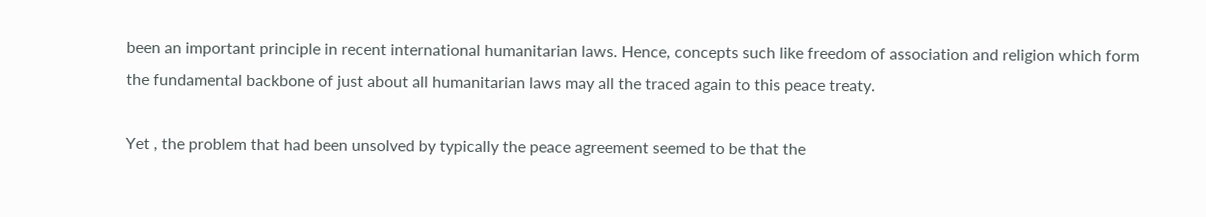been an important principle in recent international humanitarian laws. Hence, concepts such like freedom of association and religion which form the fundamental backbone of just about all humanitarian laws may all the traced again to this peace treaty.

Yet , the problem that had been unsolved by typically the peace agreement seemed to be that the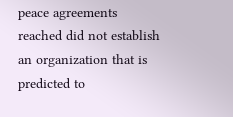peace agreements reached did not establish an organization that is predicted to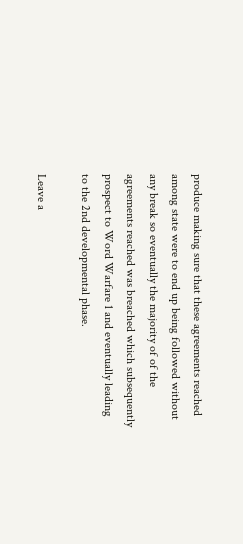produce making sure that these agreements reached among state were to end up being followed without any break so eventually the majority of of the agreements reached was breached which subsequently prospect to Word Warfare 1 and eventually leading to the 2nd developmental phase.

Leave a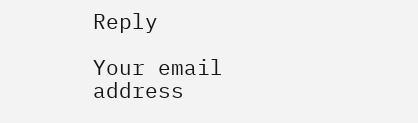Reply

Your email address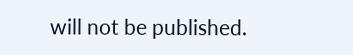will not be published.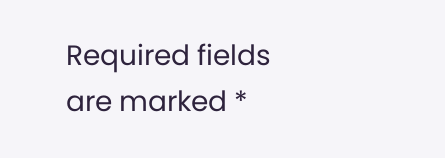Required fields are marked *